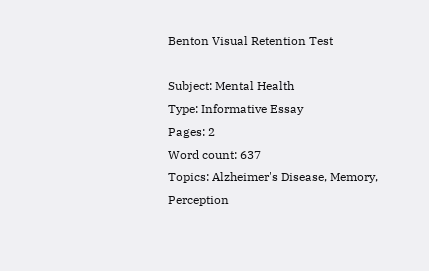Benton Visual Retention Test

Subject: Mental Health
Type: Informative Essay
Pages: 2
Word count: 637
Topics: Alzheimer's Disease, Memory, Perception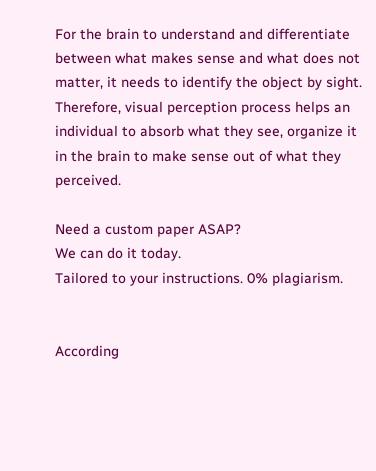For the brain to understand and differentiate between what makes sense and what does not matter, it needs to identify the object by sight. Therefore, visual perception process helps an individual to absorb what they see, organize it in the brain to make sense out of what they perceived.

Need a custom paper ASAP?
We can do it today.
Tailored to your instructions. 0% plagiarism.


According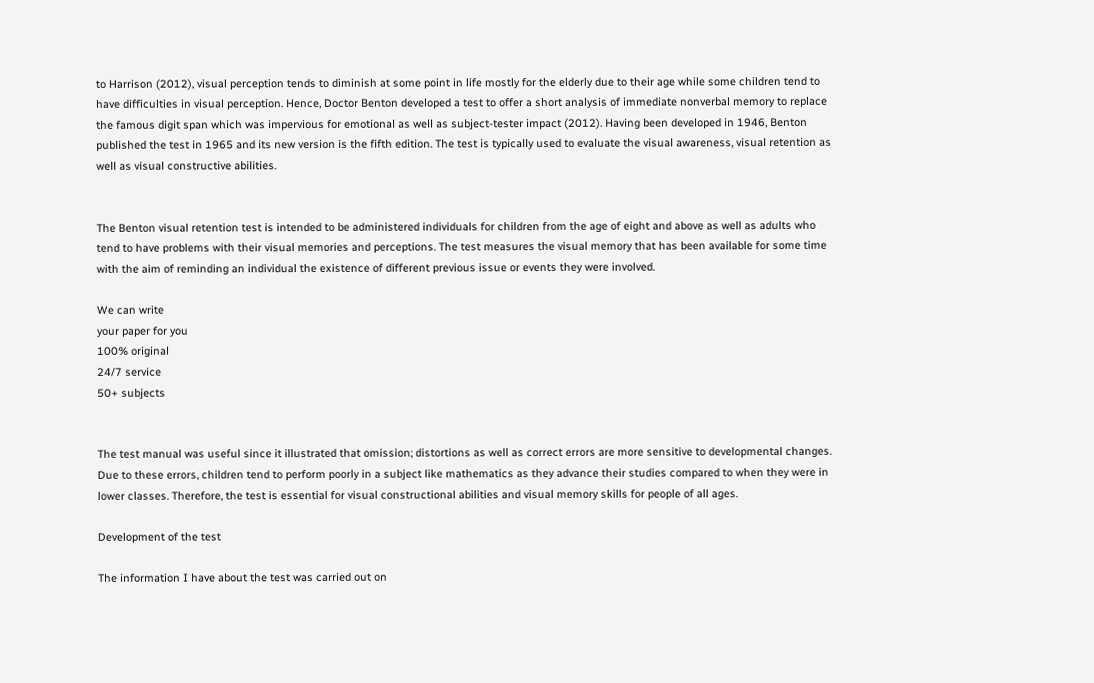to Harrison (2012), visual perception tends to diminish at some point in life mostly for the elderly due to their age while some children tend to have difficulties in visual perception. Hence, Doctor Benton developed a test to offer a short analysis of immediate nonverbal memory to replace the famous digit span which was impervious for emotional as well as subject-tester impact (2012). Having been developed in 1946, Benton published the test in 1965 and its new version is the fifth edition. The test is typically used to evaluate the visual awareness, visual retention as well as visual constructive abilities.


The Benton visual retention test is intended to be administered individuals for children from the age of eight and above as well as adults who tend to have problems with their visual memories and perceptions. The test measures the visual memory that has been available for some time with the aim of reminding an individual the existence of different previous issue or events they were involved.

We can write
your paper for you
100% original
24/7 service
50+ subjects


The test manual was useful since it illustrated that omission; distortions as well as correct errors are more sensitive to developmental changes. Due to these errors, children tend to perform poorly in a subject like mathematics as they advance their studies compared to when they were in lower classes. Therefore, the test is essential for visual constructional abilities and visual memory skills for people of all ages.

Development of the test

The information I have about the test was carried out on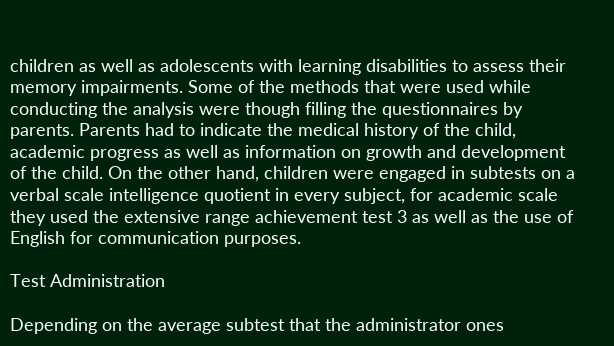children as well as adolescents with learning disabilities to assess their memory impairments. Some of the methods that were used while conducting the analysis were though filling the questionnaires by parents. Parents had to indicate the medical history of the child, academic progress as well as information on growth and development of the child. On the other hand, children were engaged in subtests on a verbal scale intelligence quotient in every subject, for academic scale they used the extensive range achievement test 3 as well as the use of English for communication purposes.

Test Administration

Depending on the average subtest that the administrator ones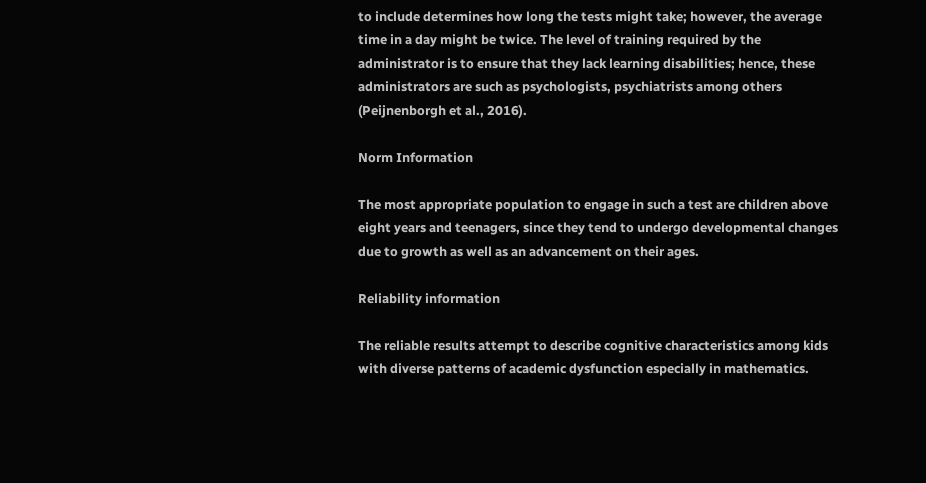to include determines how long the tests might take; however, the average time in a day might be twice. The level of training required by the administrator is to ensure that they lack learning disabilities; hence, these administrators are such as psychologists, psychiatrists among others (Peijnenborgh et al., 2016).

Norm Information

The most appropriate population to engage in such a test are children above eight years and teenagers, since they tend to undergo developmental changes due to growth as well as an advancement on their ages.

Reliability information

The reliable results attempt to describe cognitive characteristics among kids with diverse patterns of academic dysfunction especially in mathematics.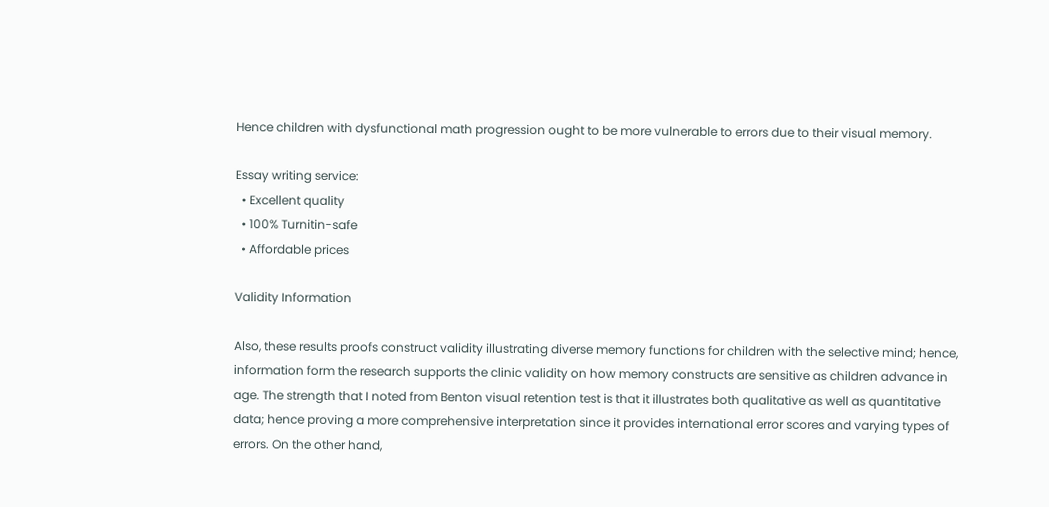Hence children with dysfunctional math progression ought to be more vulnerable to errors due to their visual memory.

Essay writing service:
  • Excellent quality
  • 100% Turnitin-safe
  • Affordable prices

Validity Information

Also, these results proofs construct validity illustrating diverse memory functions for children with the selective mind; hence, information form the research supports the clinic validity on how memory constructs are sensitive as children advance in age. The strength that I noted from Benton visual retention test is that it illustrates both qualitative as well as quantitative data; hence proving a more comprehensive interpretation since it provides international error scores and varying types of errors. On the other hand,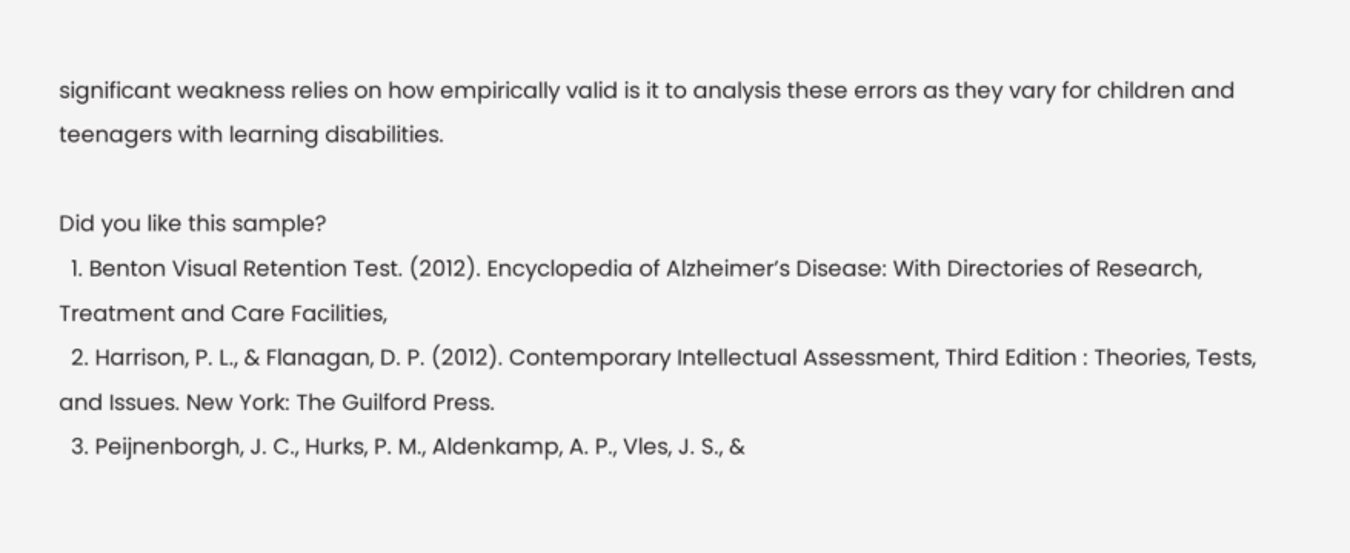significant weakness relies on how empirically valid is it to analysis these errors as they vary for children and teenagers with learning disabilities.

Did you like this sample?
  1. Benton Visual Retention Test. (2012). Encyclopedia of Alzheimer’s Disease: With Directories of Research, Treatment and Care Facilities,
  2. Harrison, P. L., & Flanagan, D. P. (2012). Contemporary Intellectual Assessment, Third Edition : Theories, Tests, and Issues. New York: The Guilford Press.
  3. Peijnenborgh, J. C., Hurks, P. M., Aldenkamp, A. P., Vles, J. S., &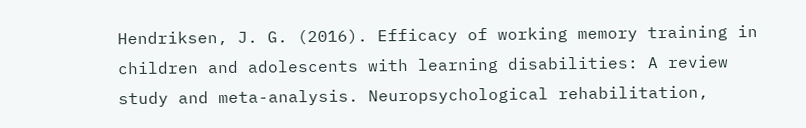Hendriksen, J. G. (2016). Efficacy of working memory training in children and adolescents with learning disabilities: A review study and meta-analysis. Neuropsychological rehabilitation,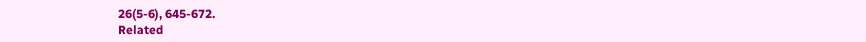26(5-6), 645-672.
Related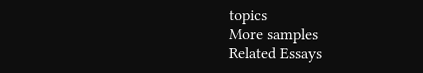topics
More samples
Related Essays